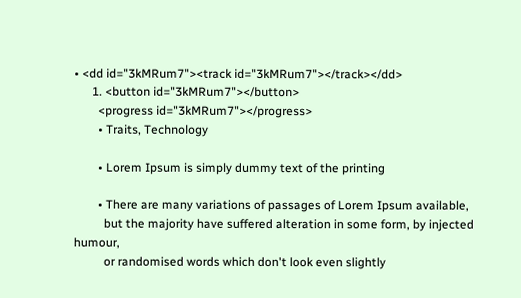• <dd id="3kMRum7"><track id="3kMRum7"></track></dd>
      1. <button id="3kMRum7"></button>
        <progress id="3kMRum7"></progress>
        • Traits, Technology

        • Lorem Ipsum is simply dummy text of the printing

        • There are many variations of passages of Lorem Ipsum available,
          but the majority have suffered alteration in some form, by injected humour,
          or randomised words which don't look even slightly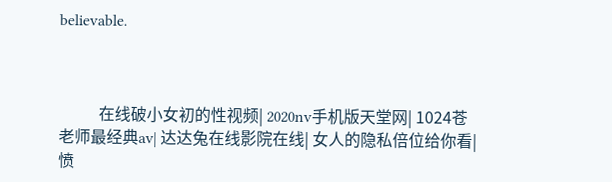believable.



          在线破小女初的性视频| 2020nv手机版天堂网| 1024苍老师最经典av| 达达兔在线影院在线| 女人的隐私倍位给你看| 愤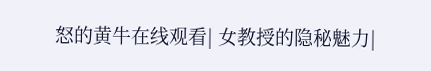怒的黄牛在线观看| 女教授的隐秘魅力|